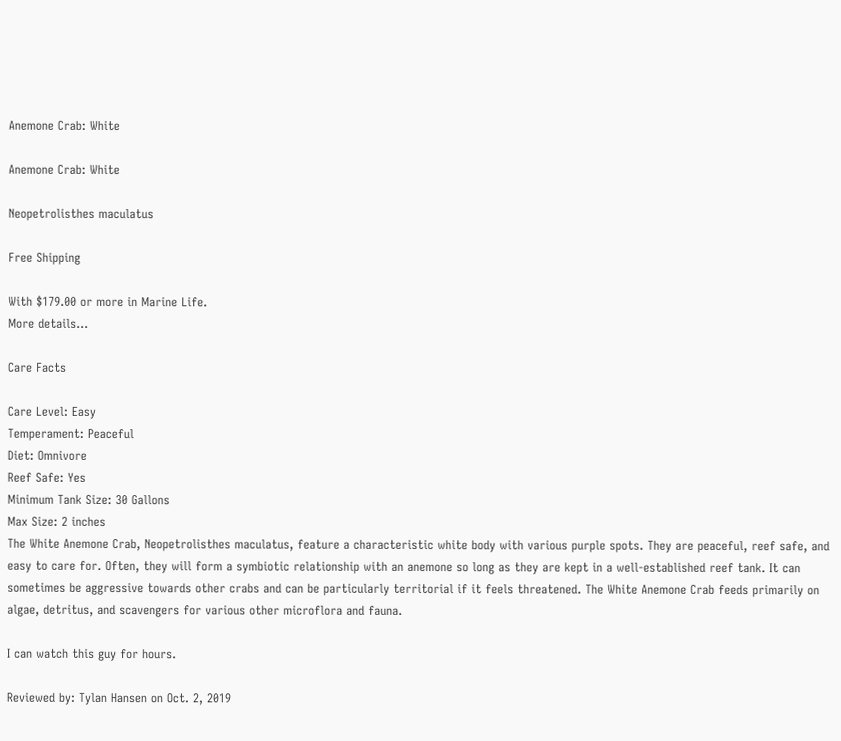Anemone Crab: White

Anemone Crab: White

Neopetrolisthes maculatus

Free Shipping

With $179.00 or more in Marine Life.
More details...

Care Facts

Care Level: Easy
Temperament: Peaceful
Diet: Omnivore
Reef Safe: Yes
Minimum Tank Size: 30 Gallons
Max Size: 2 inches
The White Anemone Crab, Neopetrolisthes maculatus, feature a characteristic white body with various purple spots. They are peaceful, reef safe, and easy to care for. Often, they will form a symbiotic relationship with an anemone so long as they are kept in a well-established reef tank. It can sometimes be aggressive towards other crabs and can be particularly territorial if it feels threatened. The White Anemone Crab feeds primarily on algae, detritus, and scavengers for various other microflora and fauna.

I can watch this guy for hours.

Reviewed by: Tylan Hansen on Oct. 2, 2019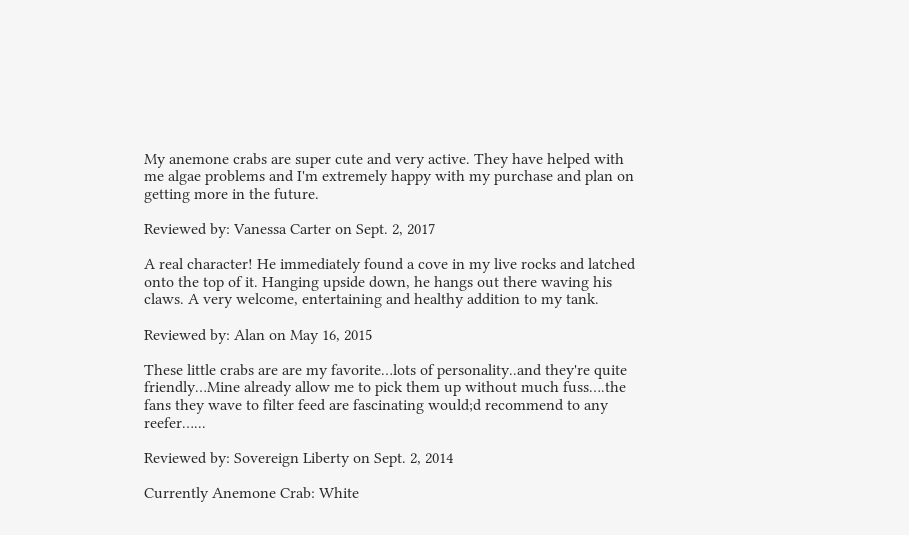My anemone crabs are super cute and very active. They have helped with me algae problems and I'm extremely happy with my purchase and plan on getting more in the future.

Reviewed by: Vanessa Carter on Sept. 2, 2017

A real character! He immediately found a cove in my live rocks and latched onto the top of it. Hanging upside down, he hangs out there waving his claws. A very welcome, entertaining and healthy addition to my tank.

Reviewed by: Alan on May 16, 2015

These little crabs are are my favorite…lots of personality..and they're quite friendly…Mine already allow me to pick them up without much fuss….the fans they wave to filter feed are fascinating would;d recommend to any reefer…...

Reviewed by: Sovereign Liberty on Sept. 2, 2014

Currently Anemone Crab: White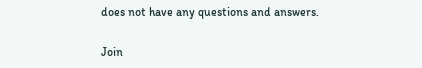does not have any questions and answers.

Join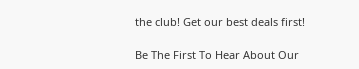the club! Get our best deals first!

Be The First To Hear About Our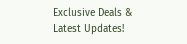Exclusive Deals & Latest Updates!